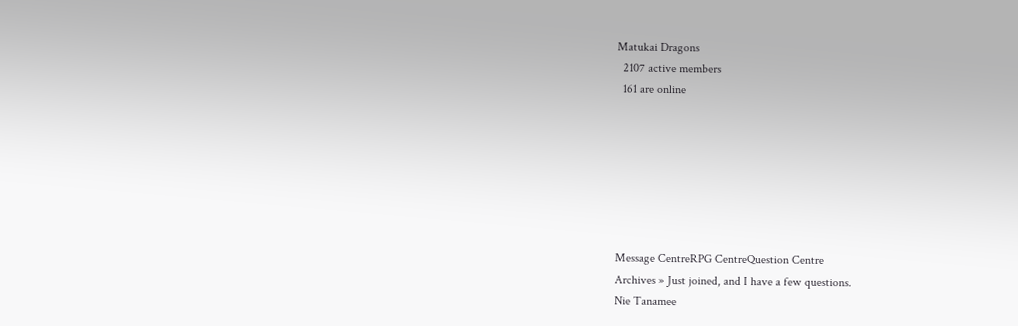Matukai Dragons
  2107 active members
  161 are online







Message CentreRPG CentreQuestion Centre
Archives » Just joined, and I have a few questions.
Nie Tanamee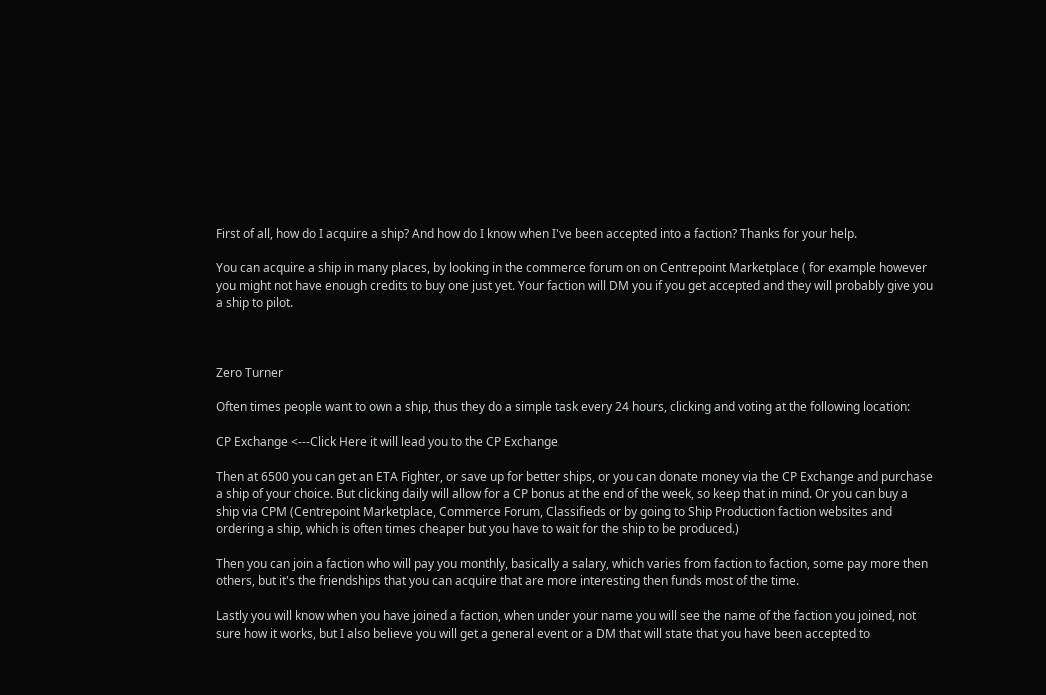First of all, how do I acquire a ship? And how do I know when I've been accepted into a faction? Thanks for your help.

You can acquire a ship in many places, by looking in the commerce forum on on Centrepoint Marketplace ( for example however you might not have enough credits to buy one just yet. Your faction will DM you if you get accepted and they will probably give you a ship to pilot.



Zero Turner

Often times people want to own a ship, thus they do a simple task every 24 hours, clicking and voting at the following location:

CP Exchange <---Click Here it will lead you to the CP Exchange

Then at 6500 you can get an ETA Fighter, or save up for better ships, or you can donate money via the CP Exchange and purchase a ship of your choice. But clicking daily will allow for a CP bonus at the end of the week, so keep that in mind. Or you can buy a ship via CPM (Centrepoint Marketplace, Commerce Forum, Classifieds or by going to Ship Production faction websites and ordering a ship, which is often times cheaper but you have to wait for the ship to be produced.)

Then you can join a faction who will pay you monthly, basically a salary, which varies from faction to faction, some pay more then others, but it's the friendships that you can acquire that are more interesting then funds most of the time.

Lastly you will know when you have joined a faction, when under your name you will see the name of the faction you joined, not sure how it works, but I also believe you will get a general event or a DM that will state that you have been accepted to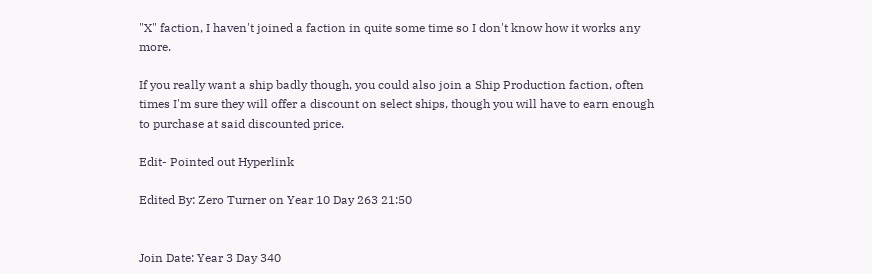"X" faction, I haven't joined a faction in quite some time so I don't know how it works any more.

If you really want a ship badly though, you could also join a Ship Production faction, often times I'm sure they will offer a discount on select ships, though you will have to earn enough to purchase at said discounted price.

Edit- Pointed out Hyperlink

Edited By: Zero Turner on Year 10 Day 263 21:50


Join Date: Year 3 Day 340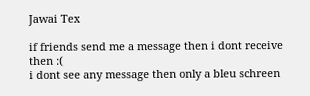Jawai Tex

if friends send me a message then i dont receive then :(
i dont see any message then only a bleu schreen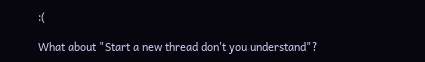:(

What about "Start a new thread don't you understand"?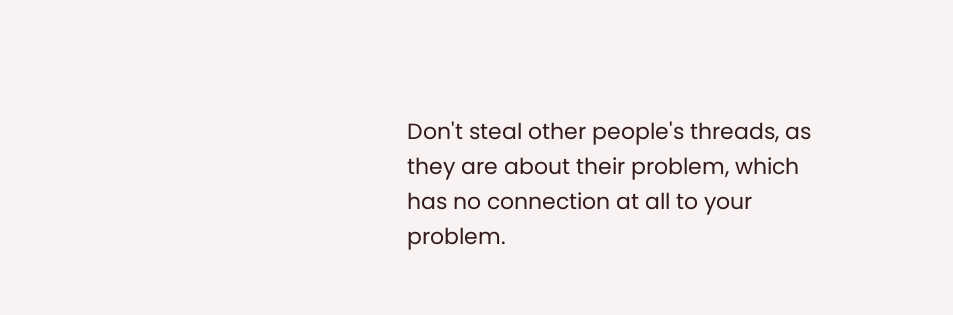Don't steal other people's threads, as they are about their problem, which has no connection at all to your problem.